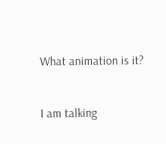What animation is it?


I am talking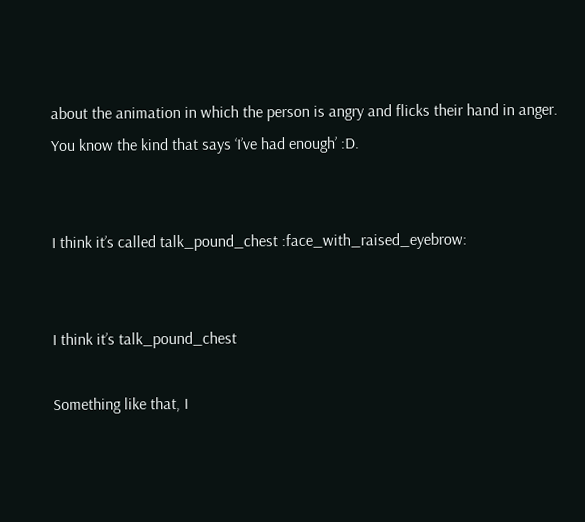about the animation in which the person is angry and flicks their hand in anger. You know the kind that says ‘I’ve had enough’ :D.


I think it’s called talk_pound_chest :face_with_raised_eyebrow:


I think it’s talk_pound_chest

Something like that, I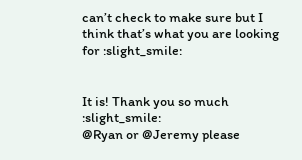can’t check to make sure but I think that’s what you are looking for :slight_smile:


It is! Thank you so much :slight_smile:
@Ryan or @Jeremy please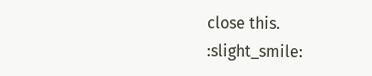close this. :slight_smile: